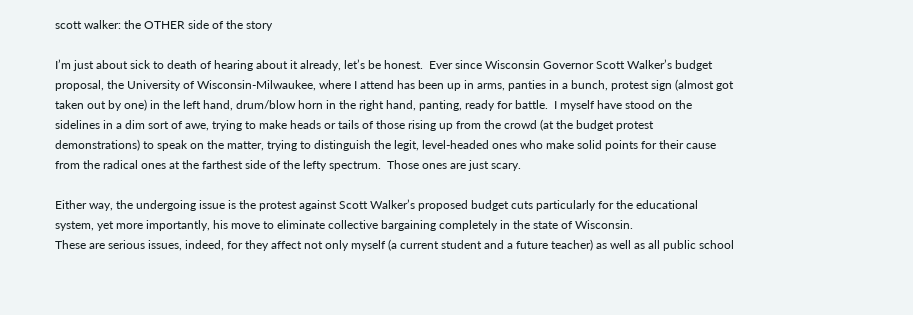scott walker: the OTHER side of the story

I’m just about sick to death of hearing about it already, let’s be honest.  Ever since Wisconsin Governor Scott Walker’s budget proposal, the University of Wisconsin-Milwaukee, where I attend has been up in arms, panties in a bunch, protest sign (almost got taken out by one) in the left hand, drum/blow horn in the right hand, panting, ready for battle.  I myself have stood on the sidelines in a dim sort of awe, trying to make heads or tails of those rising up from the crowd (at the budget protest demonstrations) to speak on the matter, trying to distinguish the legit, level-headed ones who make solid points for their cause from the radical ones at the farthest side of the lefty spectrum.  Those ones are just scary.

Either way, the undergoing issue is the protest against Scott Walker’s proposed budget cuts particularly for the educational system, yet more importantly, his move to eliminate collective bargaining completely in the state of Wisconsin.
These are serious issues, indeed, for they affect not only myself (a current student and a future teacher) as well as all public school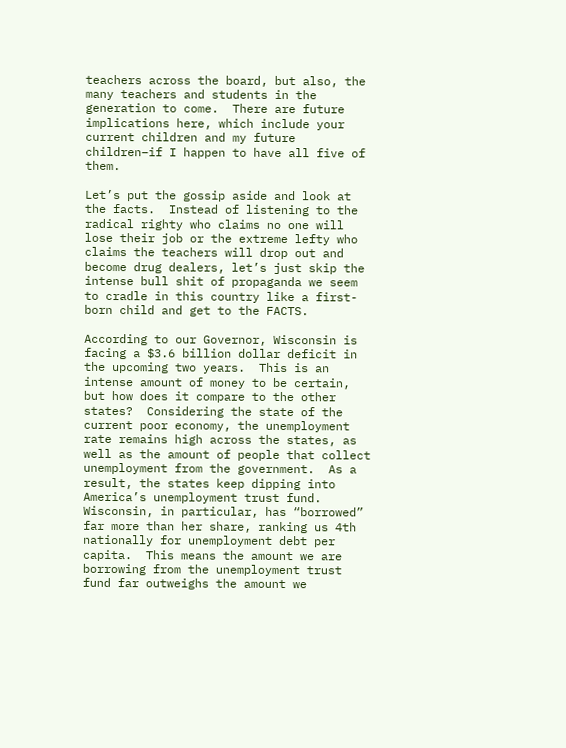teachers across the board, but also, the many teachers and students in the generation to come.  There are future implications here, which include your current children and my future children–if I happen to have all five of them.

Let’s put the gossip aside and look at the facts.  Instead of listening to the radical righty who claims no one will lose their job or the extreme lefty who claims the teachers will drop out and become drug dealers, let’s just skip the intense bull shit of propaganda we seem to cradle in this country like a first-born child and get to the FACTS.

According to our Governor, Wisconsin is facing a $3.6 billion dollar deficit in the upcoming two years.  This is an intense amount of money to be certain, but how does it compare to the other states?  Considering the state of the current poor economy, the unemployment rate remains high across the states, as well as the amount of people that collect unemployment from the government.  As a result, the states keep dipping into America’s unemployment trust fund.  Wisconsin, in particular, has “borrowed” far more than her share, ranking us 4th nationally for unemployment debt per capita.  This means the amount we are borrowing from the unemployment trust fund far outweighs the amount we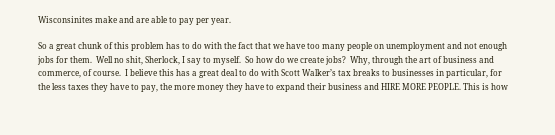Wisconsinites make and are able to pay per year.

So a great chunk of this problem has to do with the fact that we have too many people on unemployment and not enough jobs for them.  Well no shit, Sherlock, I say to myself.  So how do we create jobs?  Why, through the art of business and commerce, of course.  I believe this has a great deal to do with Scott Walker’s tax breaks to businesses in particular, for the less taxes they have to pay, the more money they have to expand their business and HIRE MORE PEOPLE. This is how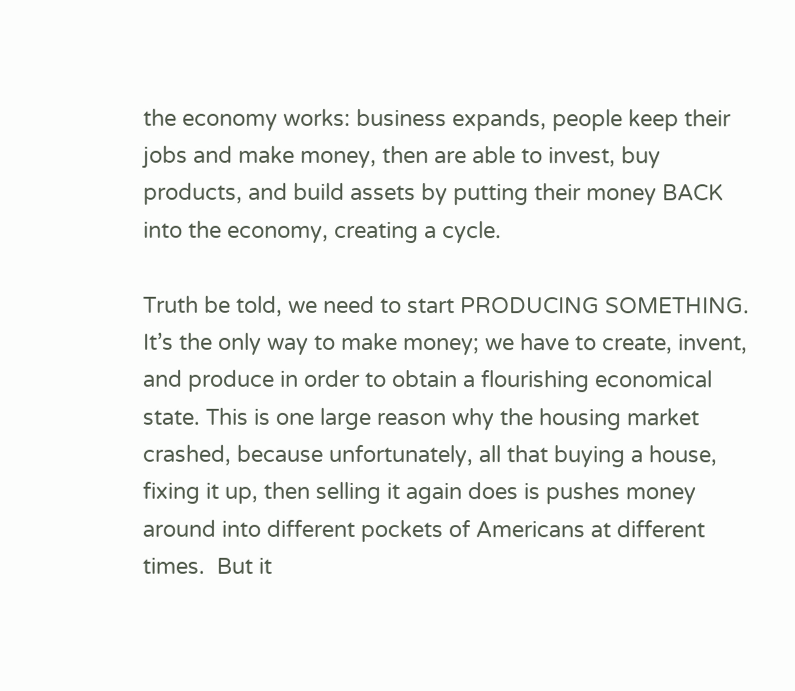the economy works: business expands, people keep their jobs and make money, then are able to invest, buy products, and build assets by putting their money BACK into the economy, creating a cycle.

Truth be told, we need to start PRODUCING SOMETHING.  It’s the only way to make money; we have to create, invent, and produce in order to obtain a flourishing economical state. This is one large reason why the housing market crashed, because unfortunately, all that buying a house, fixing it up, then selling it again does is pushes money around into different pockets of Americans at different times.  But it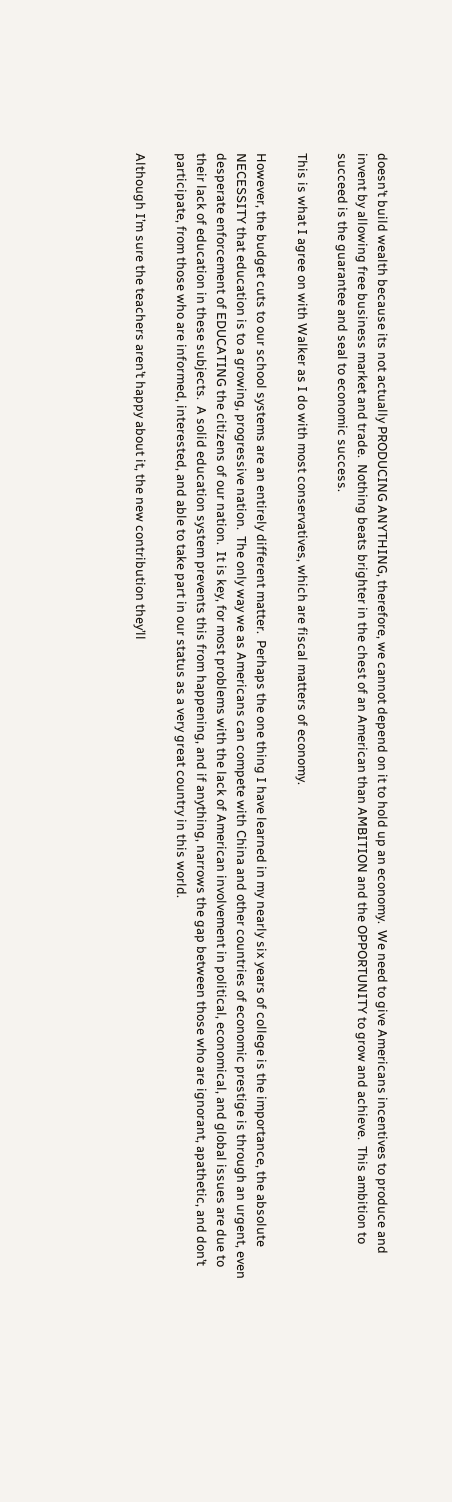doesn’t build wealth because its not actually PRODUCING ANYTHING, therefore, we cannot depend on it to hold up an economy.  We need to give Americans incentives to produce and invent by allowing free business market and trade.  Nothing beats brighter in the chest of an American than AMBITION and the OPPORTUNITY to grow and achieve.  This ambition to succeed is the guarantee and seal to economic success.

This is what I agree on with Walker as I do with most conservatives, which are fiscal matters of economy.

However, the budget cuts to our school systems are an entirely different matter.  Perhaps the one thing I have learned in my nearly six years of college is the importance, the absolute NECESSITY that education is to a growing, progressive nation.  The only way we as Americans can compete with China and other countries of economic prestige is through an urgent, even desperate enforcement of EDUCATING the citizens of our nation.  It is key, for most problems with the lack of American involvement in political, economical, and global issues are due to their lack of education in these subjects.  A solid education system prevents this from happening, and if anything, narrows the gap between those who are ignorant, apathetic, and don’t participate, from those who are informed, interested, and able to take part in our status as a very great country in this world.

Although I’m sure the teachers aren’t happy about it, the new contribution they’ll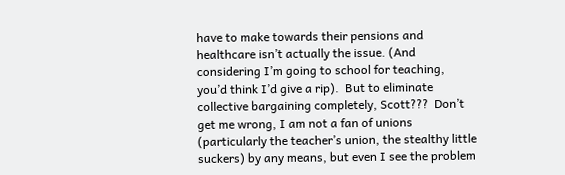have to make towards their pensions and healthcare isn’t actually the issue. (And considering I’m going to school for teaching, you’d think I’d give a rip).  But to eliminate collective bargaining completely, Scott???  Don’t get me wrong, I am not a fan of unions (particularly the teacher’s union, the stealthy little suckers) by any means, but even I see the problem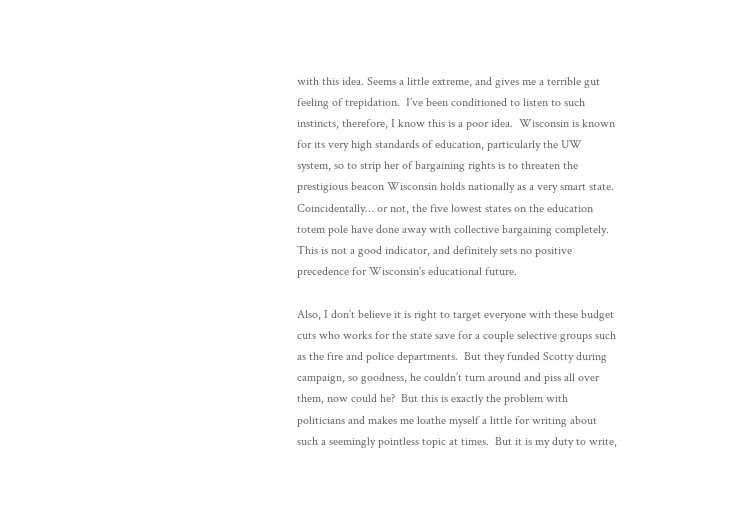with this idea. Seems a little extreme, and gives me a terrible gut feeling of trepidation.  I’ve been conditioned to listen to such instincts, therefore, I know this is a poor idea.  Wisconsin is known for its very high standards of education, particularly the UW system, so to strip her of bargaining rights is to threaten the prestigious beacon Wisconsin holds nationally as a very smart state.  Coincidentally… or not, the five lowest states on the education totem pole have done away with collective bargaining completely.  This is not a good indicator, and definitely sets no positive precedence for Wisconsin’s educational future.

Also, I don’t believe it is right to target everyone with these budget cuts who works for the state save for a couple selective groups such as the fire and police departments.  But they funded Scotty during campaign, so goodness, he couldn’t turn around and piss all over them, now could he?  But this is exactly the problem with politicians and makes me loathe myself a little for writing about such a seemingly pointless topic at times.  But it is my duty to write,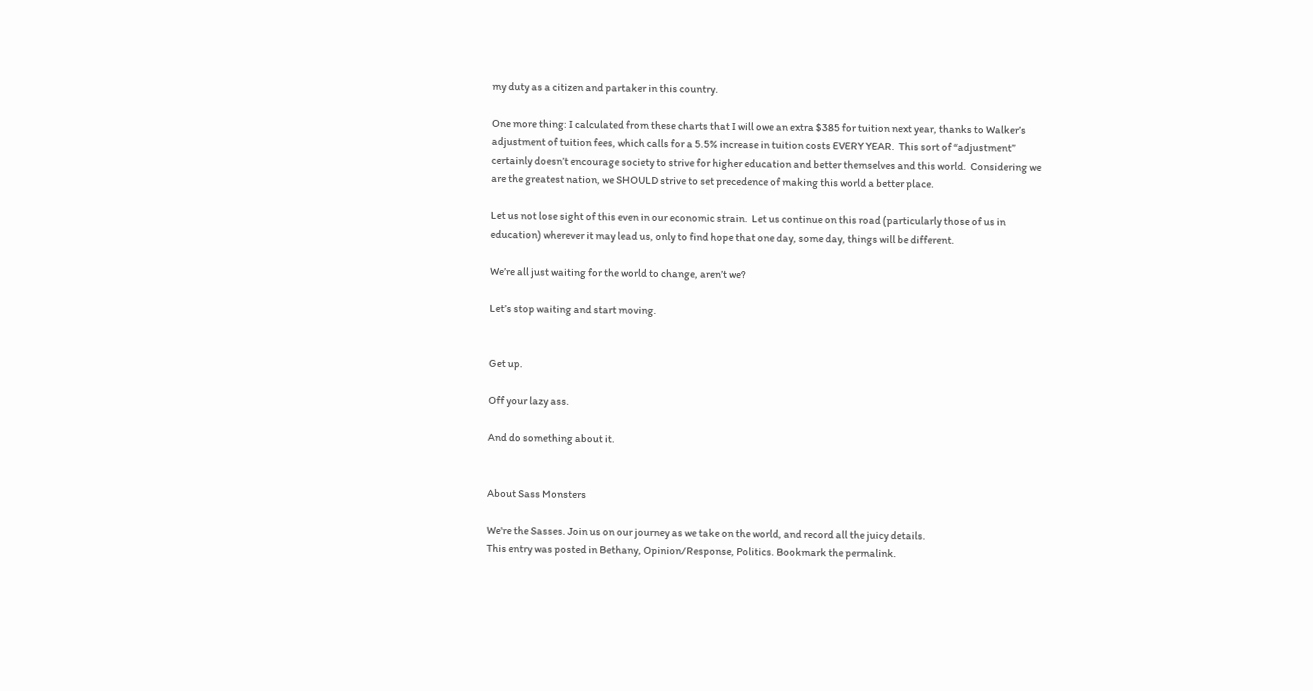my duty as a citizen and partaker in this country.

One more thing: I calculated from these charts that I will owe an extra $385 for tuition next year, thanks to Walker’s adjustment of tuition fees, which calls for a 5.5% increase in tuition costs EVERY YEAR.  This sort of “adjustment” certainly doesn’t encourage society to strive for higher education and better themselves and this world.  Considering we are the greatest nation, we SHOULD strive to set precedence of making this world a better place.

Let us not lose sight of this even in our economic strain.  Let us continue on this road (particularly those of us in education) wherever it may lead us, only to find hope that one day, some day, things will be different.

We’re all just waiting for the world to change, aren’t we?

Let’s stop waiting and start moving.


Get up.

Off your lazy ass.

And do something about it.


About Sass Monsters

We're the Sasses. Join us on our journey as we take on the world, and record all the juicy details.
This entry was posted in Bethany, Opinion/Response, Politics. Bookmark the permalink.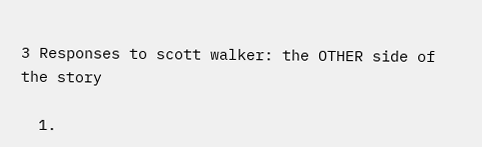3 Responses to scott walker: the OTHER side of the story

  1.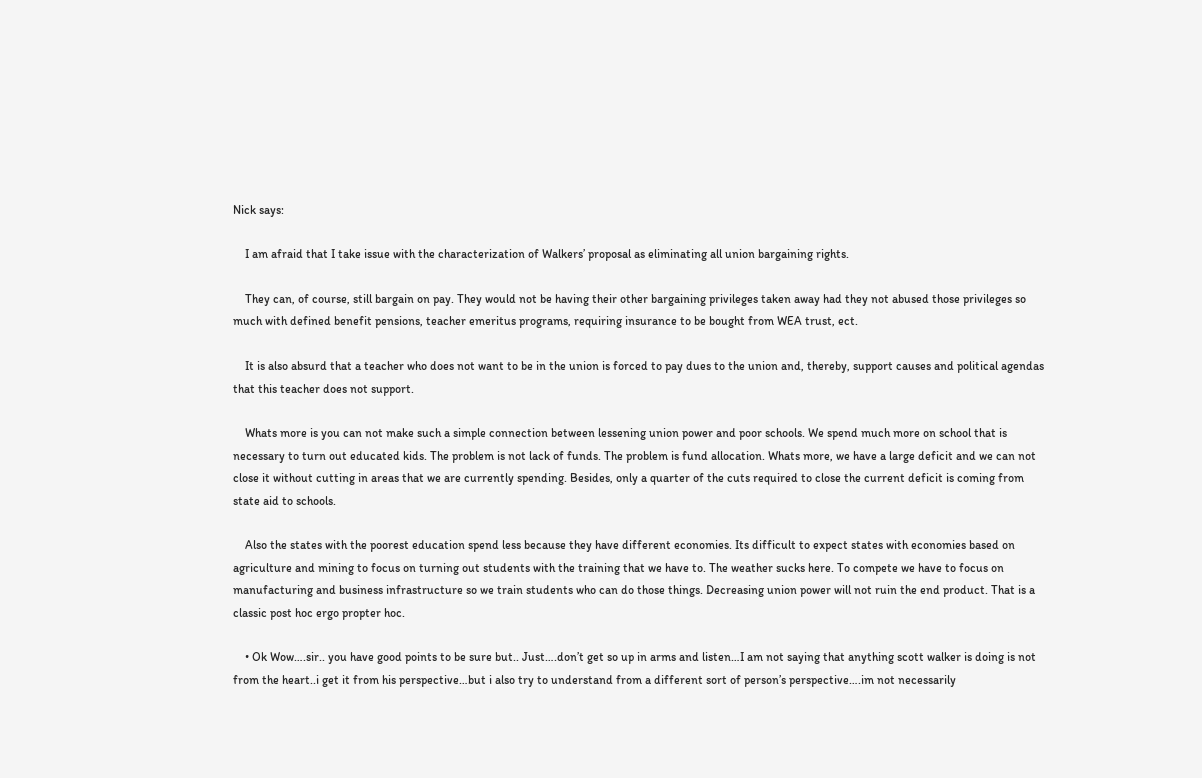Nick says:

    I am afraid that I take issue with the characterization of Walkers’ proposal as eliminating all union bargaining rights.

    They can, of course, still bargain on pay. They would not be having their other bargaining privileges taken away had they not abused those privileges so much with defined benefit pensions, teacher emeritus programs, requiring insurance to be bought from WEA trust, ect.

    It is also absurd that a teacher who does not want to be in the union is forced to pay dues to the union and, thereby, support causes and political agendas that this teacher does not support.

    Whats more is you can not make such a simple connection between lessening union power and poor schools. We spend much more on school that is necessary to turn out educated kids. The problem is not lack of funds. The problem is fund allocation. Whats more, we have a large deficit and we can not close it without cutting in areas that we are currently spending. Besides, only a quarter of the cuts required to close the current deficit is coming from state aid to schools.

    Also the states with the poorest education spend less because they have different economies. Its difficult to expect states with economies based on agriculture and mining to focus on turning out students with the training that we have to. The weather sucks here. To compete we have to focus on manufacturing and business infrastructure so we train students who can do those things. Decreasing union power will not ruin the end product. That is a classic post hoc ergo propter hoc.

    • Ok Wow….sir.. you have good points to be sure but.. Just….don’t get so up in arms and listen…I am not saying that anything scott walker is doing is not from the heart..i get it from his perspective…but i also try to understand from a different sort of person’s perspective….im not necessarily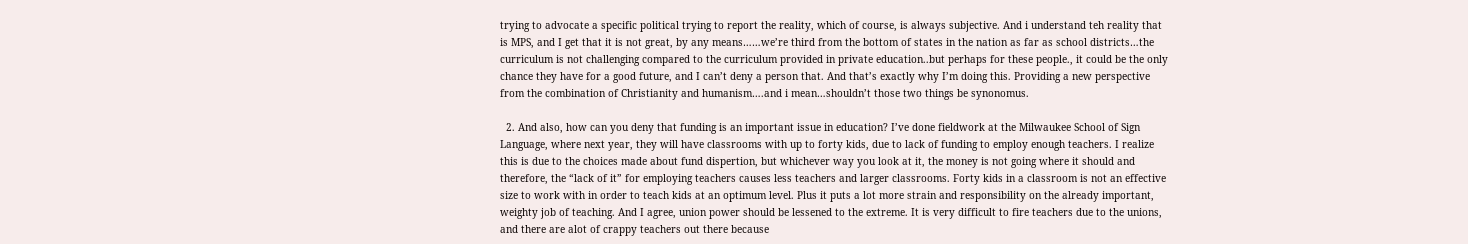trying to advocate a specific political trying to report the reality, which of course, is always subjective. And i understand teh reality that is MPS, and I get that it is not great, by any means……we’re third from the bottom of states in the nation as far as school districts…the curriculum is not challenging compared to the curriculum provided in private education..but perhaps for these people., it could be the only chance they have for a good future, and I can’t deny a person that. And that’s exactly why I’m doing this. Providing a new perspective from the combination of Christianity and humanism….and i mean…shouldn’t those two things be synonomus.

  2. And also, how can you deny that funding is an important issue in education? I’ve done fieldwork at the Milwaukee School of Sign Language, where next year, they will have classrooms with up to forty kids, due to lack of funding to employ enough teachers. I realize this is due to the choices made about fund dispertion, but whichever way you look at it, the money is not going where it should and therefore, the “lack of it” for employing teachers causes less teachers and larger classrooms. Forty kids in a classroom is not an effective size to work with in order to teach kids at an optimum level. Plus it puts a lot more strain and responsibility on the already important, weighty job of teaching. And I agree, union power should be lessened to the extreme. It is very difficult to fire teachers due to the unions, and there are alot of crappy teachers out there because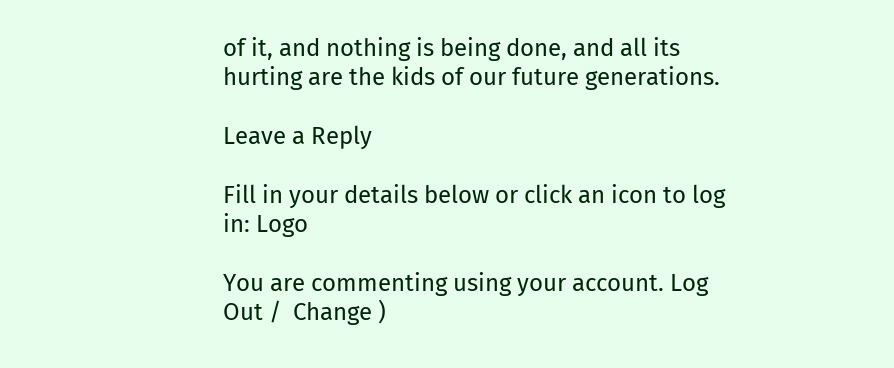of it, and nothing is being done, and all its hurting are the kids of our future generations.

Leave a Reply

Fill in your details below or click an icon to log in: Logo

You are commenting using your account. Log Out /  Change )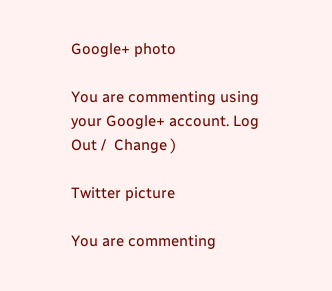Google+ photo

You are commenting using your Google+ account. Log Out /  Change )

Twitter picture

You are commenting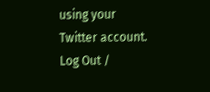using your Twitter account. Log Out /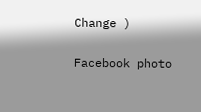Change )

Facebook photo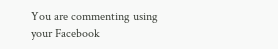You are commenting using your Facebook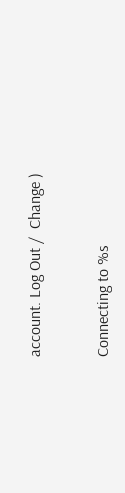account. Log Out /  Change )


Connecting to %s